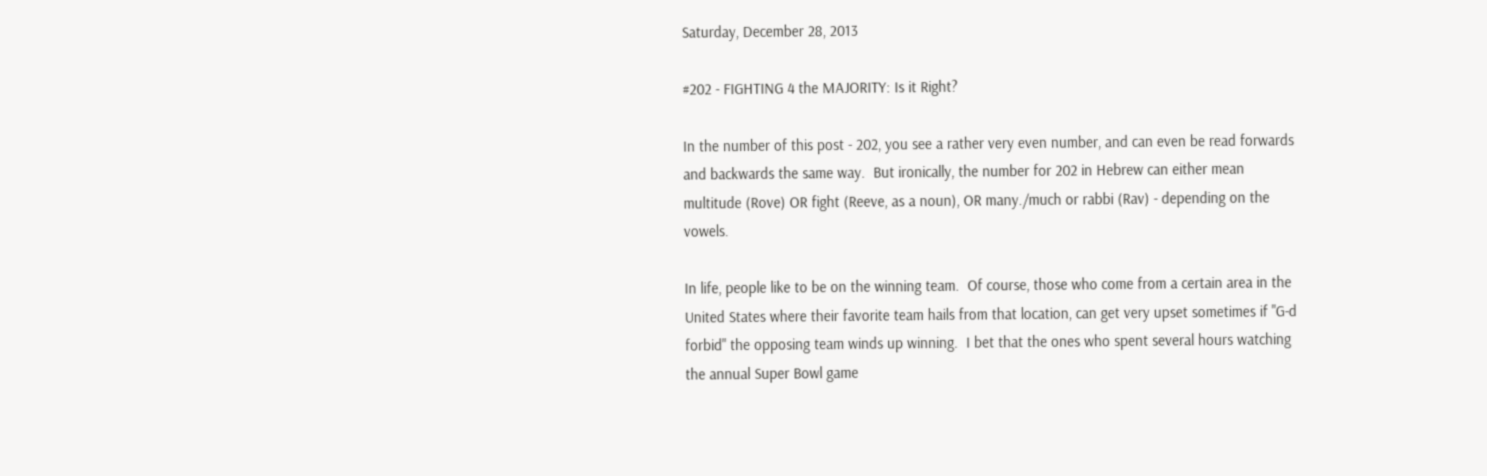Saturday, December 28, 2013

#202 - FIGHTING 4 the MAJORITY: Is it Right?

In the number of this post - 202, you see a rather very even number, and can even be read forwards and backwards the same way.  But ironically, the number for 202 in Hebrew can either mean multitude (Rove) OR fight (Reeve, as a noun), OR many./much or rabbi (Rav) - depending on the vowels.

In life, people like to be on the winning team.  Of course, those who come from a certain area in the United States where their favorite team hails from that location, can get very upset sometimes if "G-d forbid" the opposing team winds up winning.  I bet that the ones who spent several hours watching the annual Super Bowl game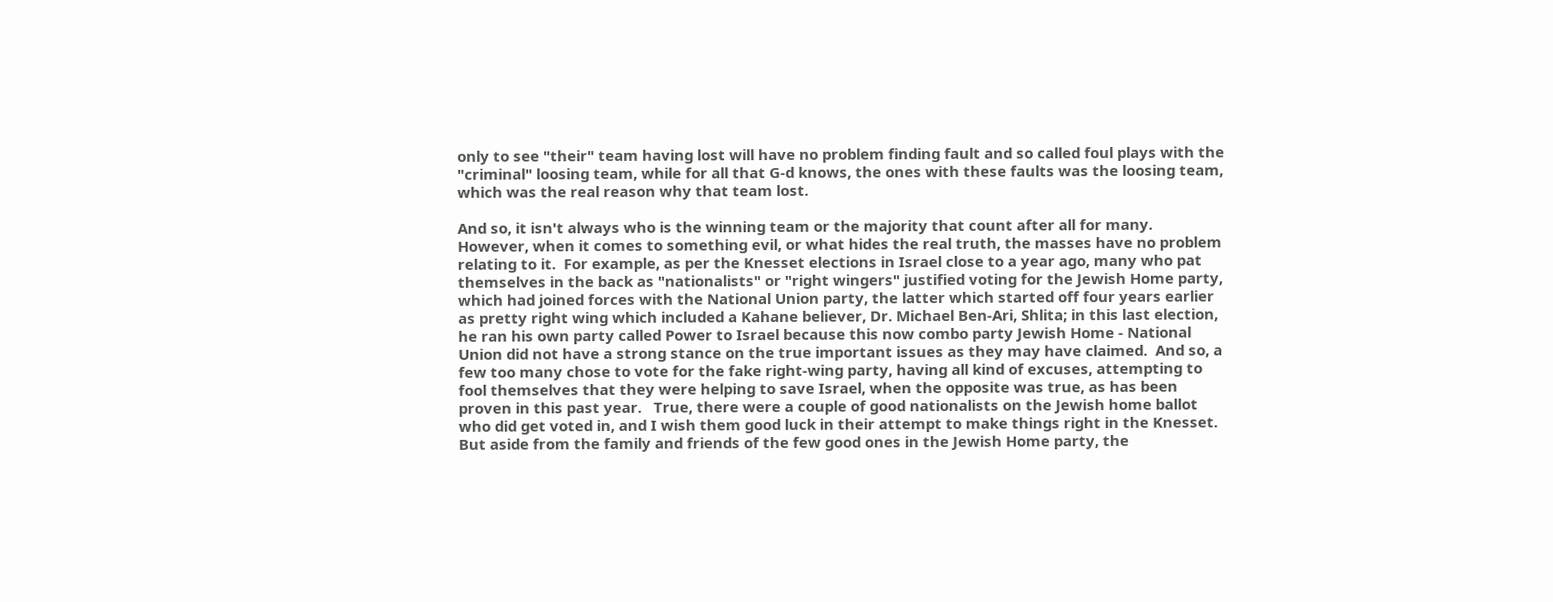only to see "their" team having lost will have no problem finding fault and so called foul plays with the "criminal" loosing team, while for all that G-d knows, the ones with these faults was the loosing team, which was the real reason why that team lost.

And so, it isn't always who is the winning team or the majority that count after all for many.  However, when it comes to something evil, or what hides the real truth, the masses have no problem relating to it.  For example, as per the Knesset elections in Israel close to a year ago, many who pat themselves in the back as "nationalists" or "right wingers" justified voting for the Jewish Home party, which had joined forces with the National Union party, the latter which started off four years earlier as pretty right wing which included a Kahane believer, Dr. Michael Ben-Ari, Shlita; in this last election, he ran his own party called Power to Israel because this now combo party Jewish Home - National Union did not have a strong stance on the true important issues as they may have claimed.  And so, a few too many chose to vote for the fake right-wing party, having all kind of excuses, attempting to fool themselves that they were helping to save Israel, when the opposite was true, as has been proven in this past year.   True, there were a couple of good nationalists on the Jewish home ballot who did get voted in, and I wish them good luck in their attempt to make things right in the Knesset.  But aside from the family and friends of the few good ones in the Jewish Home party, the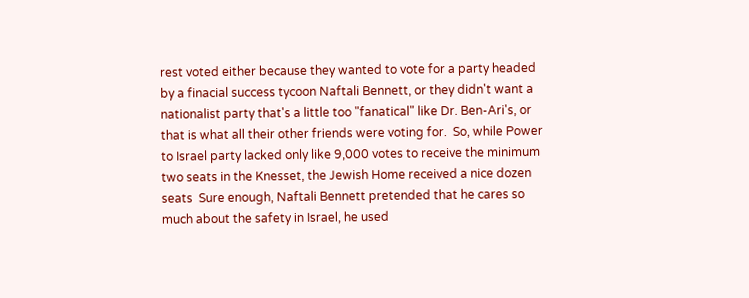rest voted either because they wanted to vote for a party headed by a finacial success tycoon Naftali Bennett, or they didn't want a nationalist party that's a little too "fanatical" like Dr. Ben-Ari's, or that is what all their other friends were voting for.  So, while Power to Israel party lacked only like 9,000 votes to receive the minimum two seats in the Knesset, the Jewish Home received a nice dozen seats  Sure enough, Naftali Bennett pretended that he cares so much about the safety in Israel, he used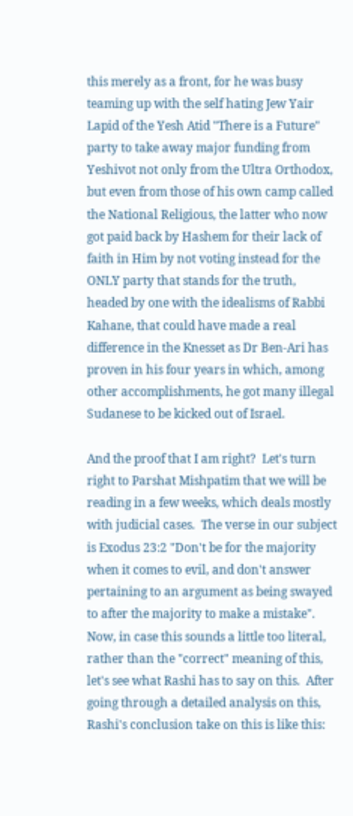this merely as a front, for he was busy teaming up with the self hating Jew Yair Lapid of the Yesh Atid "There is a Future" party to take away major funding from Yeshivot not only from the Ultra Orthodox, but even from those of his own camp called the National Religious, the latter who now got paid back by Hashem for their lack of faith in Him by not voting instead for the ONLY party that stands for the truth, headed by one with the idealisms of Rabbi Kahane, that could have made a real difference in the Knesset as Dr Ben-Ari has proven in his four years in which, among other accomplishments, he got many illegal Sudanese to be kicked out of Israel.

And the proof that I am right?  Let's turn right to Parshat Mishpatim that we will be reading in a few weeks, which deals mostly with judicial cases.  The verse in our subject is Exodus 23:2 "Don't be for the majority when it comes to evil, and don't answer pertaining to an argument as being swayed to after the majority to make a mistake".  Now, in case this sounds a little too literal, rather than the "correct" meaning of this, let's see what Rashi has to say on this.  After going through a detailed analysis on this, Rashi's conclusion take on this is like this: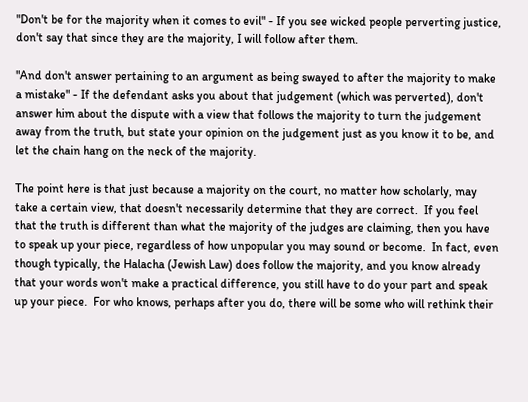"Don't be for the majority when it comes to evil" - If you see wicked people perverting justice, don't say that since they are the majority, I will follow after them.

"And don't answer pertaining to an argument as being swayed to after the majority to make a mistake" - If the defendant asks you about that judgement (which was perverted), don't answer him about the dispute with a view that follows the majority to turn the judgement away from the truth, but state your opinion on the judgement just as you know it to be, and let the chain hang on the neck of the majority.

The point here is that just because a majority on the court, no matter how scholarly, may take a certain view, that doesn't necessarily determine that they are correct.  If you feel that the truth is different than what the majority of the judges are claiming, then you have to speak up your piece, regardless of how unpopular you may sound or become.  In fact, even though typically, the Halacha (Jewish Law) does follow the majority, and you know already that your words won't make a practical difference, you still have to do your part and speak up your piece.  For who knows, perhaps after you do, there will be some who will rethink their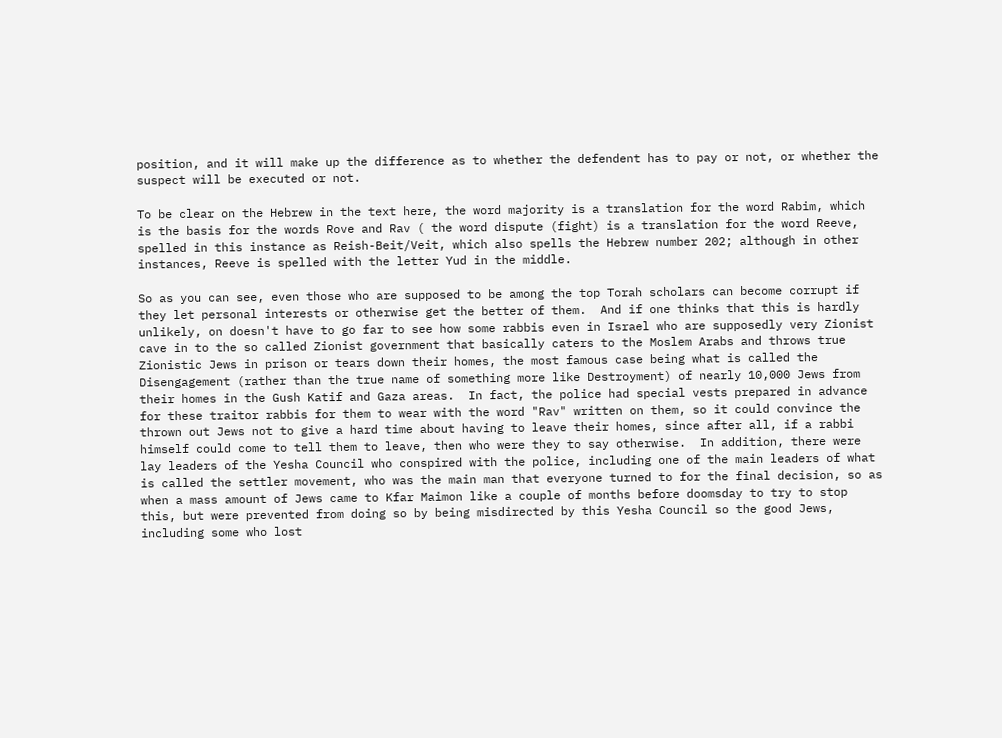position, and it will make up the difference as to whether the defendent has to pay or not, or whether the suspect will be executed or not.

To be clear on the Hebrew in the text here, the word majority is a translation for the word Rabim, which is the basis for the words Rove and Rav ( the word dispute (fight) is a translation for the word Reeve, spelled in this instance as Reish-Beit/Veit, which also spells the Hebrew number 202; although in other instances, Reeve is spelled with the letter Yud in the middle.

So as you can see, even those who are supposed to be among the top Torah scholars can become corrupt if they let personal interests or otherwise get the better of them.  And if one thinks that this is hardly unlikely, on doesn't have to go far to see how some rabbis even in Israel who are supposedly very Zionist cave in to the so called Zionist government that basically caters to the Moslem Arabs and throws true Zionistic Jews in prison or tears down their homes, the most famous case being what is called the Disengagement (rather than the true name of something more like Destroyment) of nearly 10,000 Jews from their homes in the Gush Katif and Gaza areas.  In fact, the police had special vests prepared in advance for these traitor rabbis for them to wear with the word "Rav" written on them, so it could convince the thrown out Jews not to give a hard time about having to leave their homes, since after all, if a rabbi himself could come to tell them to leave, then who were they to say otherwise.  In addition, there were lay leaders of the Yesha Council who conspired with the police, including one of the main leaders of what is called the settler movement, who was the main man that everyone turned to for the final decision, so as when a mass amount of Jews came to Kfar Maimon like a couple of months before doomsday to try to stop this, but were prevented from doing so by being misdirected by this Yesha Council so the good Jews, including some who lost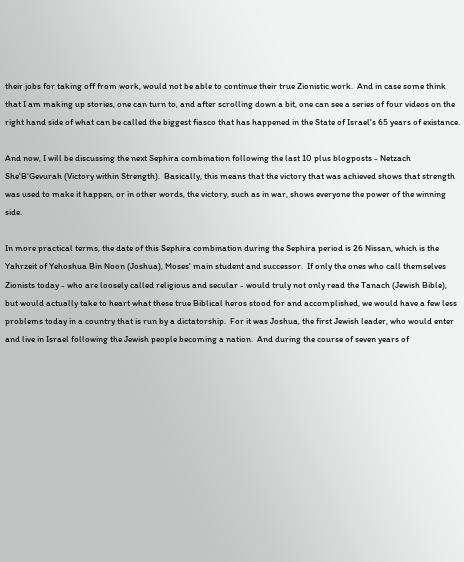their jobs for taking off from work, would not be able to continue their true Zionistic work.  And in case some think that I am making up stories, one can turn to, and after scrolling down a bit, one can see a series of four videos on the right hand side of what can be called the biggest fiasco that has happened in the State of Israel's 65 years of existance.

And now, I will be discussing the next Sephira combination following the last 10 plus blogposts - Netzach She'B'Gevurah (Victory within Strength).  Basically, this means that the victory that was achieved shows that strength was used to make it happen, or in other words, the victory, such as in war, shows everyone the power of the winning side.

In more practical terms, the date of this Sephira combination during the Sephira period is 26 Nissan, which is the Yahrzeit of Yehoshua Bin Noon (Joshua), Moses' main student and successor.  If only the ones who call themselves Zionists today - who are loosely called religious and secular - would truly not only read the Tanach (Jewish Bible), but would actually take to heart what these true Biblical heros stood for and accomplished, we would have a few less problems today in a country that is run by a dictatorship.  For it was Joshua, the first Jewish leader, who would enter and live in Israel following the Jewish people becoming a nation.  And during the course of seven years of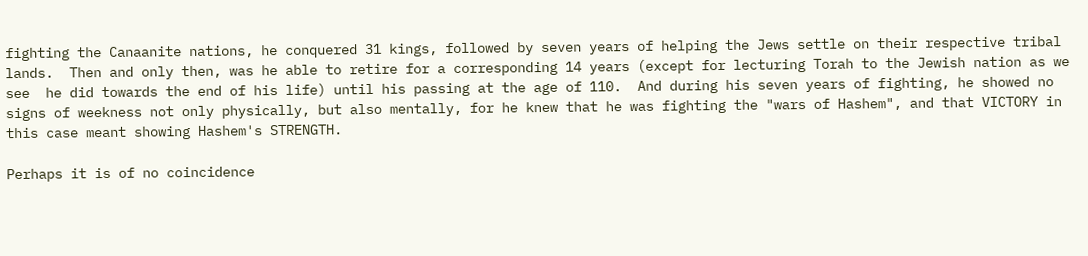fighting the Canaanite nations, he conquered 31 kings, followed by seven years of helping the Jews settle on their respective tribal lands.  Then and only then, was he able to retire for a corresponding 14 years (except for lecturing Torah to the Jewish nation as we see  he did towards the end of his life) until his passing at the age of 110.  And during his seven years of fighting, he showed no signs of weekness not only physically, but also mentally, for he knew that he was fighting the "wars of Hashem", and that VICTORY in this case meant showing Hashem's STRENGTH.

Perhaps it is of no coincidence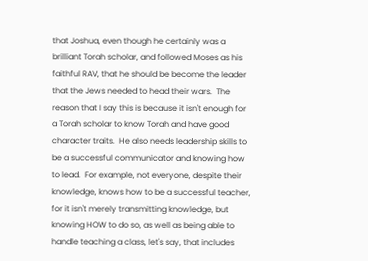that Joshua, even though he certainly was a brilliant Torah scholar, and followed Moses as his faithful RAV, that he should be become the leader that the Jews needed to head their wars.  The reason that I say this is because it isn't enough for a Torah scholar to know Torah and have good character traits.  He also needs leadership skills to be a successful communicator and knowing how to lead.  For example, not everyone, despite their knowledge, knows how to be a successful teacher, for it isn't merely transmitting knowledge, but knowing HOW to do so, as well as being able to handle teaching a class, let's say, that includes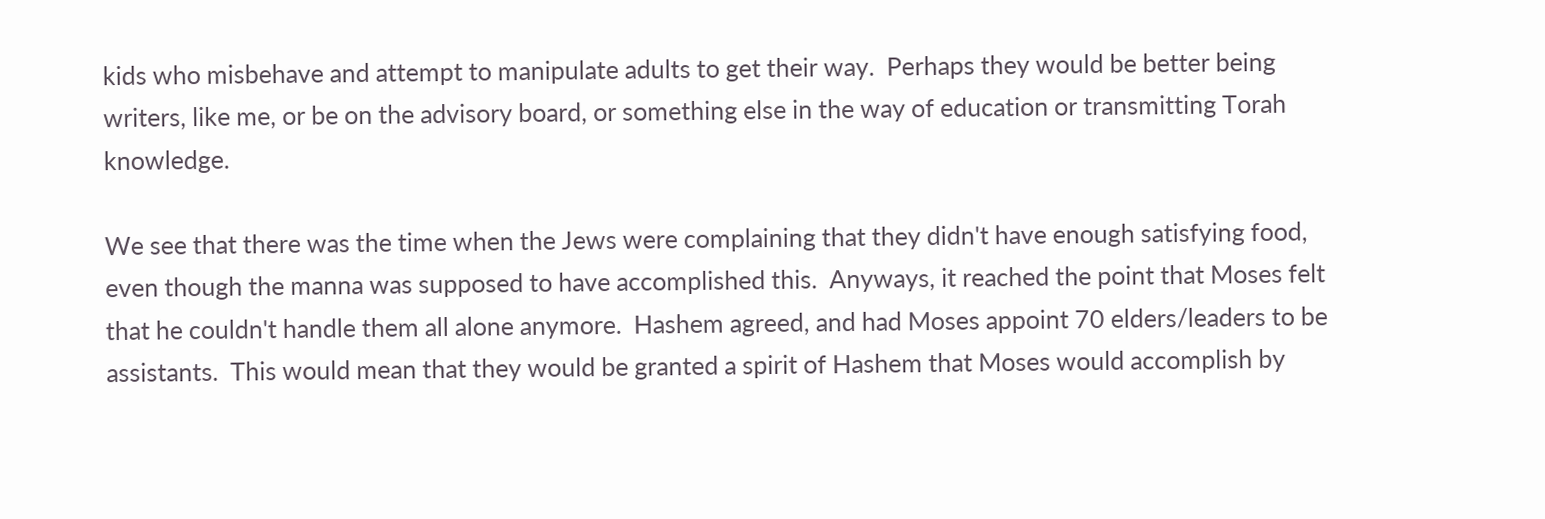kids who misbehave and attempt to manipulate adults to get their way.  Perhaps they would be better being writers, like me, or be on the advisory board, or something else in the way of education or transmitting Torah knowledge.

We see that there was the time when the Jews were complaining that they didn't have enough satisfying food, even though the manna was supposed to have accomplished this.  Anyways, it reached the point that Moses felt that he couldn't handle them all alone anymore.  Hashem agreed, and had Moses appoint 70 elders/leaders to be assistants.  This would mean that they would be granted a spirit of Hashem that Moses would accomplish by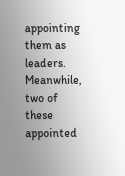appointing them as leaders.  Meanwhile, two of these appointed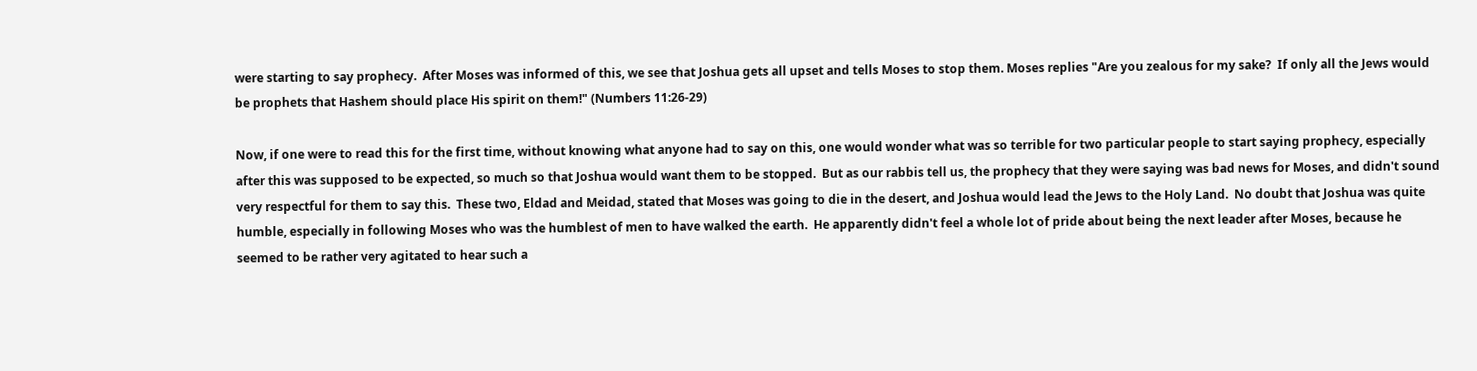were starting to say prophecy.  After Moses was informed of this, we see that Joshua gets all upset and tells Moses to stop them. Moses replies "Are you zealous for my sake?  If only all the Jews would be prophets that Hashem should place His spirit on them!" (Numbers 11:26-29)

Now, if one were to read this for the first time, without knowing what anyone had to say on this, one would wonder what was so terrible for two particular people to start saying prophecy, especially after this was supposed to be expected, so much so that Joshua would want them to be stopped.  But as our rabbis tell us, the prophecy that they were saying was bad news for Moses, and didn't sound very respectful for them to say this.  These two, Eldad and Meidad, stated that Moses was going to die in the desert, and Joshua would lead the Jews to the Holy Land.  No doubt that Joshua was quite humble, especially in following Moses who was the humblest of men to have walked the earth.  He apparently didn't feel a whole lot of pride about being the next leader after Moses, because he seemed to be rather very agitated to hear such a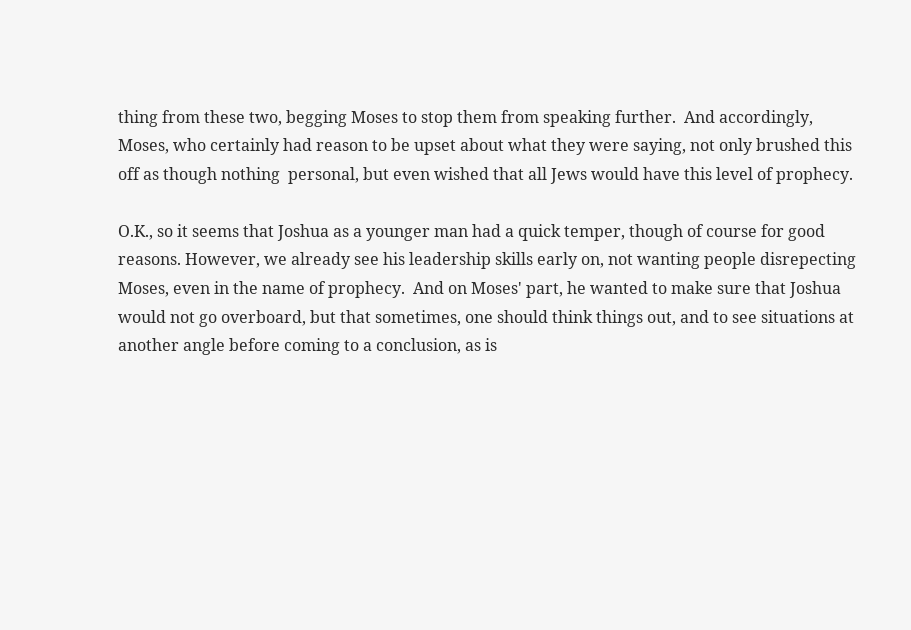thing from these two, begging Moses to stop them from speaking further.  And accordingly, Moses, who certainly had reason to be upset about what they were saying, not only brushed this off as though nothing  personal, but even wished that all Jews would have this level of prophecy.

O.K., so it seems that Joshua as a younger man had a quick temper, though of course for good reasons. However, we already see his leadership skills early on, not wanting people disrepecting Moses, even in the name of prophecy.  And on Moses' part, he wanted to make sure that Joshua would not go overboard, but that sometimes, one should think things out, and to see situations at another angle before coming to a conclusion, as is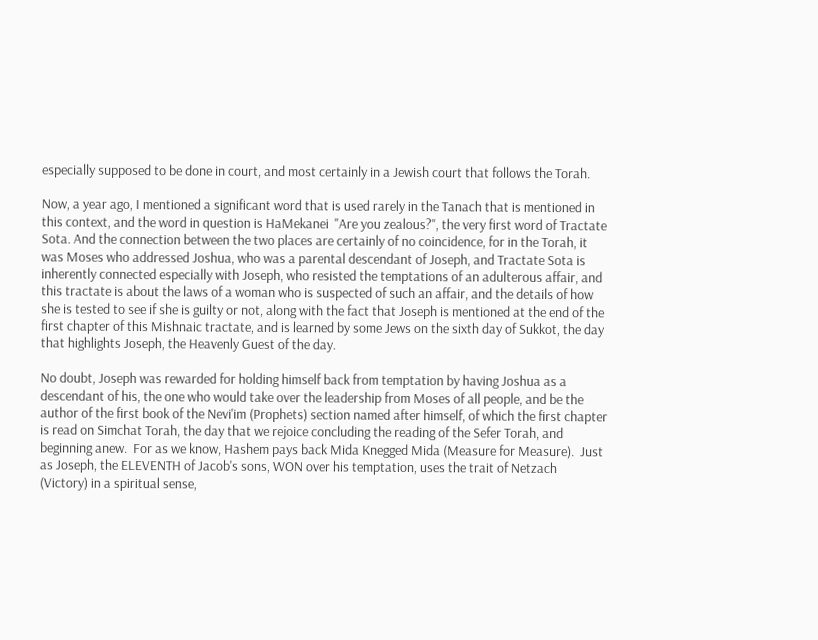especially supposed to be done in court, and most certainly in a Jewish court that follows the Torah.

Now, a year ago, I mentioned a significant word that is used rarely in the Tanach that is mentioned in this context, and the word in question is HaMekanei  "Are you zealous?", the very first word of Tractate Sota. And the connection between the two places are certainly of no coincidence, for in the Torah, it was Moses who addressed Joshua, who was a parental descendant of Joseph, and Tractate Sota is inherently connected especially with Joseph, who resisted the temptations of an adulterous affair, and this tractate is about the laws of a woman who is suspected of such an affair, and the details of how she is tested to see if she is guilty or not, along with the fact that Joseph is mentioned at the end of the first chapter of this Mishnaic tractate, and is learned by some Jews on the sixth day of Sukkot, the day that highlights Joseph, the Heavenly Guest of the day.

No doubt, Joseph was rewarded for holding himself back from temptation by having Joshua as a descendant of his, the one who would take over the leadership from Moses of all people, and be the author of the first book of the Nevi'im (Prophets) section named after himself, of which the first chapter is read on Simchat Torah, the day that we rejoice concluding the reading of the Sefer Torah, and beginning anew.  For as we know, Hashem pays back Mida Knegged Mida (Measure for Measure).  Just as Joseph, the ELEVENTH of Jacob's sons, WON over his temptation, uses the trait of Netzach (Victory) in a spiritual sense,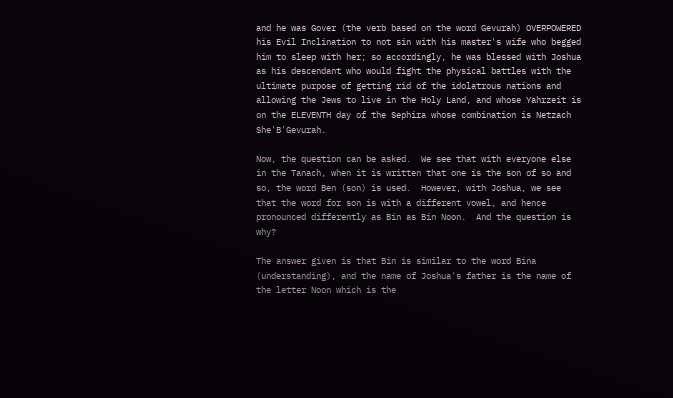and he was Gover (the verb based on the word Gevurah) OVERPOWERED his Evil Inclination to not sin with his master's wife who begged him to sleep with her; so accordingly, he was blessed with Joshua as his descendant who would fight the physical battles with the ultimate purpose of getting rid of the idolatrous nations and allowing the Jews to live in the Holy Land, and whose Yahrzeit is on the ELEVENTH day of the Sephira whose combination is Netzach She'B'Gevurah.

Now, the question can be asked.  We see that with everyone else in the Tanach, when it is written that one is the son of so and so, the word Ben (son) is used.  However, with Joshua, we see that the word for son is with a different vowel, and hence pronounced differently as Bin as Bin Noon.  And the question is why?

The answer given is that Bin is similar to the word Bina (understanding), and the name of Joshua's father is the name of the letter Noon which is the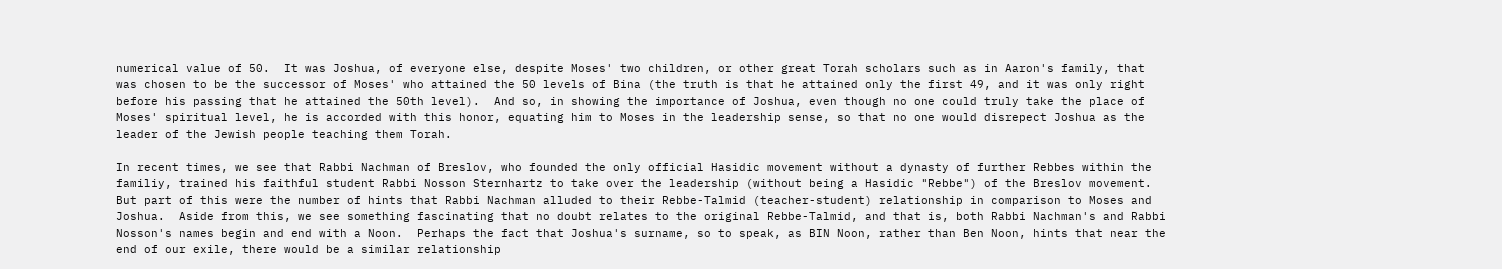numerical value of 50.  It was Joshua, of everyone else, despite Moses' two children, or other great Torah scholars such as in Aaron's family, that was chosen to be the successor of Moses' who attained the 50 levels of Bina (the truth is that he attained only the first 49, and it was only right before his passing that he attained the 50th level).  And so, in showing the importance of Joshua, even though no one could truly take the place of Moses' spiritual level, he is accorded with this honor, equating him to Moses in the leadership sense, so that no one would disrepect Joshua as the leader of the Jewish people teaching them Torah.

In recent times, we see that Rabbi Nachman of Breslov, who founded the only official Hasidic movement without a dynasty of further Rebbes within the familiy, trained his faithful student Rabbi Nosson Sternhartz to take over the leadership (without being a Hasidic "Rebbe") of the Breslov movement.  But part of this were the number of hints that Rabbi Nachman alluded to their Rebbe-Talmid (teacher-student) relationship in comparison to Moses and Joshua.  Aside from this, we see something fascinating that no doubt relates to the original Rebbe-Talmid, and that is, both Rabbi Nachman's and Rabbi Nosson's names begin and end with a Noon.  Perhaps the fact that Joshua's surname, so to speak, as BIN Noon, rather than Ben Noon, hints that near the end of our exile, there would be a similar relationship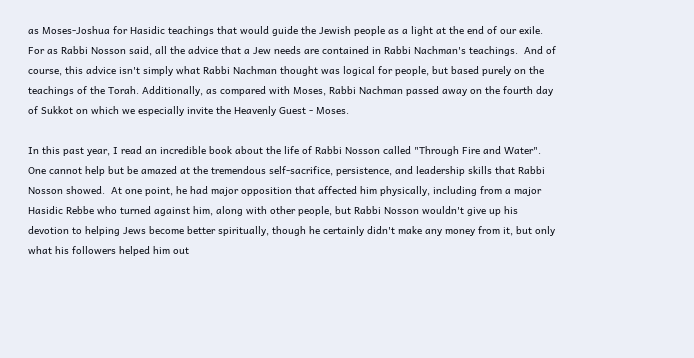as Moses-Joshua for Hasidic teachings that would guide the Jewish people as a light at the end of our exile.  For as Rabbi Nosson said, all the advice that a Jew needs are contained in Rabbi Nachman's teachings.  And of course, this advice isn't simply what Rabbi Nachman thought was logical for people, but based purely on the teachings of the Torah. Additionally, as compared with Moses, Rabbi Nachman passed away on the fourth day of Sukkot on which we especially invite the Heavenly Guest - Moses.

In this past year, I read an incredible book about the life of Rabbi Nosson called "Through Fire and Water". One cannot help but be amazed at the tremendous self-sacrifice, persistence, and leadership skills that Rabbi Nosson showed.  At one point, he had major opposition that affected him physically, including from a major Hasidic Rebbe who turned against him, along with other people, but Rabbi Nosson wouldn't give up his devotion to helping Jews become better spiritually, though he certainly didn't make any money from it, but only what his followers helped him out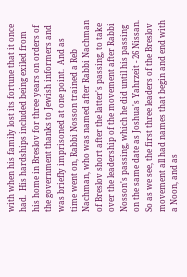with when his family lost its fortune that it once had.  His hardships included being exiled from his home in Breslov for three years on orders of the government thanks to Jewish informers and was briefly imprisoned at one point.  And as time went on, Rabbi Nosson trained a Reb Nachman, who was named after Rabbi Nachman of Breslov short after the latter's passing, to take over the leadership of the movement after Rabbi Nosson's passing, which he did until his passing on the same date as Joshua's Yahrzeit - 26 Nissan.  So as we see, the first three leaders of the Breslov movement all had names that begin and end with a Noon, and as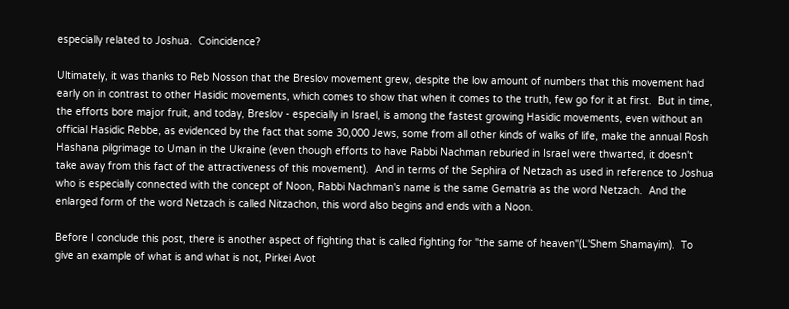especially related to Joshua.  Coincidence?

Ultimately, it was thanks to Reb Nosson that the Breslov movement grew, despite the low amount of numbers that this movement had early on in contrast to other Hasidic movements, which comes to show that when it comes to the truth, few go for it at first.  But in time, the efforts bore major fruit, and today, Breslov - especially in Israel, is among the fastest growing Hasidic movements, even without an official Hasidic Rebbe, as evidenced by the fact that some 30,000 Jews, some from all other kinds of walks of life, make the annual Rosh Hashana pilgrimage to Uman in the Ukraine (even though efforts to have Rabbi Nachman reburied in Israel were thwarted, it doesn't take away from this fact of the attractiveness of this movement).  And in terms of the Sephira of Netzach as used in reference to Joshua who is especially connected with the concept of Noon, Rabbi Nachman's name is the same Gematria as the word Netzach.  And the enlarged form of the word Netzach is called Nitzachon, this word also begins and ends with a Noon.

Before I conclude this post, there is another aspect of fighting that is called fighting for "the same of heaven"(L'Shem Shamayim).  To give an example of what is and what is not, Pirkei Avot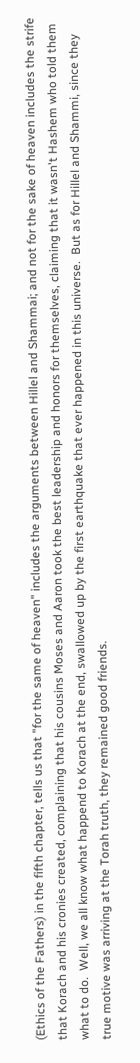(Ethics of the Fathers) in the fifth chapter, tells us that "for the same of heaven" includes the arguments between Hillel and Shammai; and not for the sake of heaven includes the strife that Korach and his cronies created, complaining that his cousins Moses and Aaron took the best leadership and honors for themselves, claiming that it wasn't Hashem who told them what to do.  Well, we all know what happend to Korach at the end, swallowed up by the first earthquake that ever happened in this universe.  But as for Hillel and Shammi, since they true motive was arriving at the Torah truth, they remained good friends.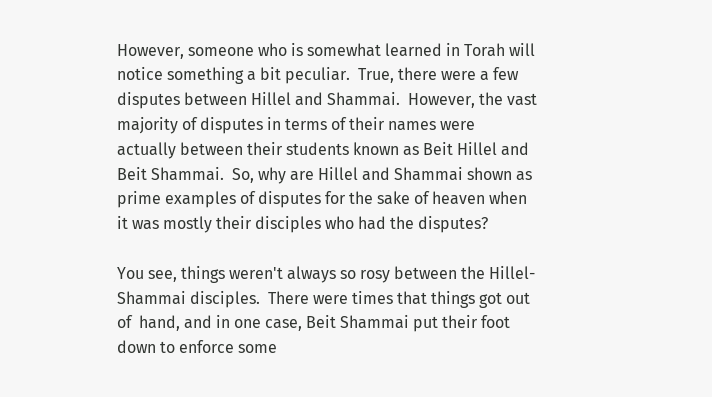However, someone who is somewhat learned in Torah will notice something a bit peculiar.  True, there were a few disputes between Hillel and Shammai.  However, the vast majority of disputes in terms of their names were actually between their students known as Beit Hillel and Beit Shammai.  So, why are Hillel and Shammai shown as prime examples of disputes for the sake of heaven when it was mostly their disciples who had the disputes?

You see, things weren't always so rosy between the Hillel-Shammai disciples.  There were times that things got out of  hand, and in one case, Beit Shammai put their foot down to enforce some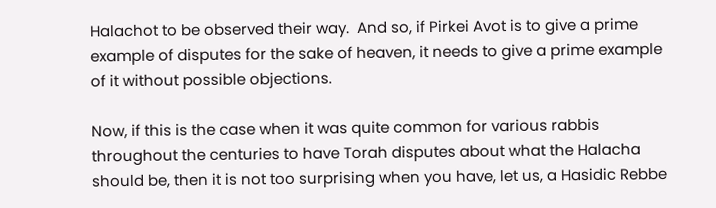Halachot to be observed their way.  And so, if Pirkei Avot is to give a prime example of disputes for the sake of heaven, it needs to give a prime example of it without possible objections.

Now, if this is the case when it was quite common for various rabbis throughout the centuries to have Torah disputes about what the Halacha should be, then it is not too surprising when you have, let us, a Hasidic Rebbe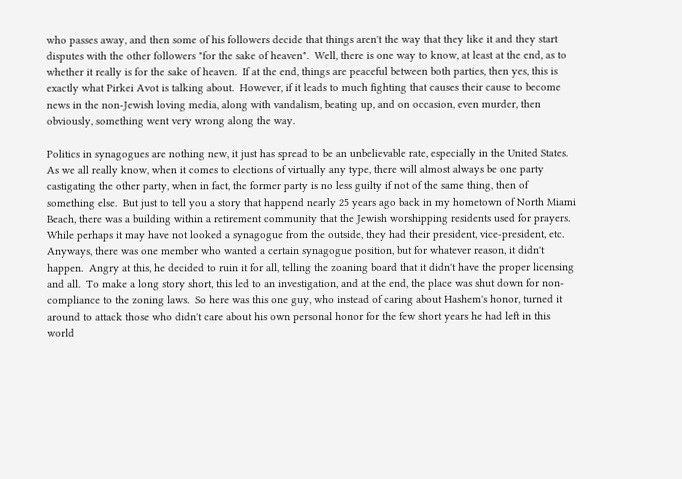who passes away, and then some of his followers decide that things aren't the way that they like it and they start disputes with the other followers "for the sake of heaven".  Well, there is one way to know, at least at the end, as to whether it really is for the sake of heaven.  If at the end, things are peaceful between both parties, then yes, this is exactly what Pirkei Avot is talking about.  However, if it leads to much fighting that causes their cause to become news in the non-Jewish loving media, along with vandalism, beating up, and on occasion, even murder, then obviously, something went very wrong along the way.

Politics in synagogues are nothing new, it just has spread to be an unbelievable rate, especially in the United States.  As we all really know, when it comes to elections of virtually any type, there will almost always be one party castigating the other party, when in fact, the former party is no less guilty if not of the same thing, then of something else.  But just to tell you a story that happend nearly 25 years ago back in my hometown of North Miami Beach, there was a building within a retirement community that the Jewish worshipping residents used for prayers.  While perhaps it may have not looked a synagogue from the outside, they had their president, vice-president, etc.  Anyways, there was one member who wanted a certain synagogue position, but for whatever reason, it didn't happen.  Angry at this, he decided to ruin it for all, telling the zoaning board that it didn't have the proper licensing and all.  To make a long story short, this led to an investigation, and at the end, the place was shut down for non-compliance to the zoning laws.  So here was this one guy, who instead of caring about Hashem's honor, turned it around to attack those who didn't care about his own personal honor for the few short years he had left in this world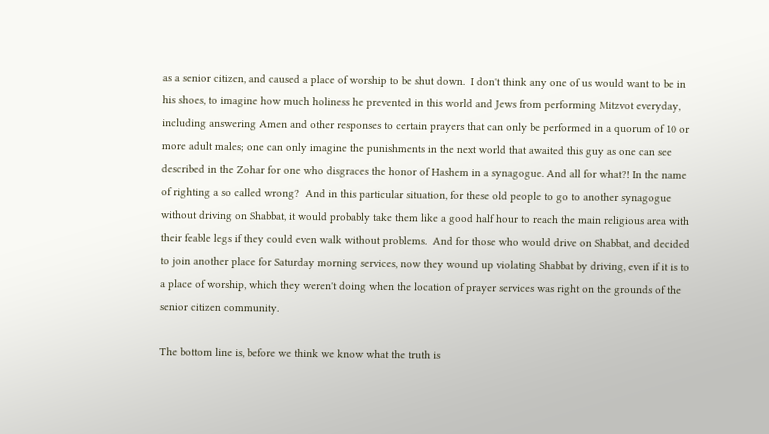as a senior citizen, and caused a place of worship to be shut down.  I don't think any one of us would want to be in his shoes, to imagine how much holiness he prevented in this world and Jews from performing Mitzvot everyday, including answering Amen and other responses to certain prayers that can only be performed in a quorum of 10 or more adult males; one can only imagine the punishments in the next world that awaited this guy as one can see described in the Zohar for one who disgraces the honor of Hashem in a synagogue. And all for what?! In the name of righting a so called wrong?  And in this particular situation, for these old people to go to another synagogue without driving on Shabbat, it would probably take them like a good half hour to reach the main religious area with their feable legs if they could even walk without problems.  And for those who would drive on Shabbat, and decided to join another place for Saturday morning services, now they wound up violating Shabbat by driving, even if it is to a place of worship, which they weren't doing when the location of prayer services was right on the grounds of the senior citizen community.

The bottom line is, before we think we know what the truth is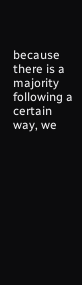because there is a majority following a certain way, we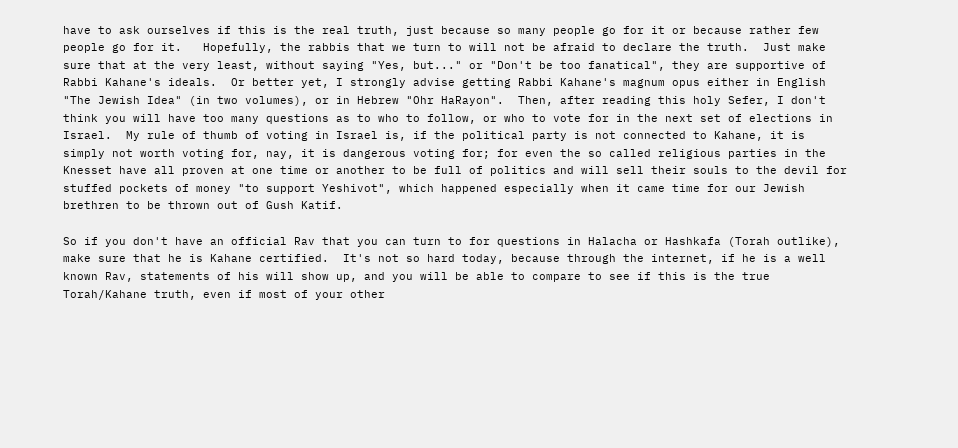have to ask ourselves if this is the real truth, just because so many people go for it or because rather few people go for it.   Hopefully, the rabbis that we turn to will not be afraid to declare the truth.  Just make sure that at the very least, without saying "Yes, but..." or "Don't be too fanatical", they are supportive of Rabbi Kahane's ideals.  Or better yet, I strongly advise getting Rabbi Kahane's magnum opus either in English "The Jewish Idea" (in two volumes), or in Hebrew "Ohr HaRayon".  Then, after reading this holy Sefer, I don't think you will have too many questions as to who to follow, or who to vote for in the next set of elections in Israel.  My rule of thumb of voting in Israel is, if the political party is not connected to Kahane, it is simply not worth voting for, nay, it is dangerous voting for; for even the so called religious parties in the Knesset have all proven at one time or another to be full of politics and will sell their souls to the devil for stuffed pockets of money "to support Yeshivot", which happened especially when it came time for our Jewish brethren to be thrown out of Gush Katif.

So if you don't have an official Rav that you can turn to for questions in Halacha or Hashkafa (Torah outlike), make sure that he is Kahane certified.  It's not so hard today, because through the internet, if he is a well known Rav, statements of his will show up, and you will be able to compare to see if this is the true Torah/Kahane truth, even if most of your other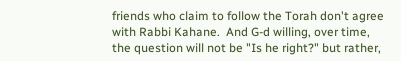friends who claim to follow the Torah don't agree with Rabbi Kahane.  And G-d willing, over time, the question will not be "Is he right?" but rather,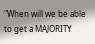"When will we be able to get a MAJORITY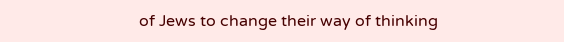of Jews to change their way of thinking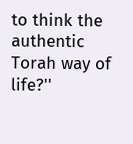to think the authentic Torah way of life?''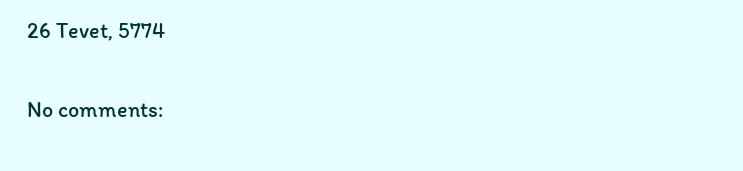26 Tevet, 5774

No comments: